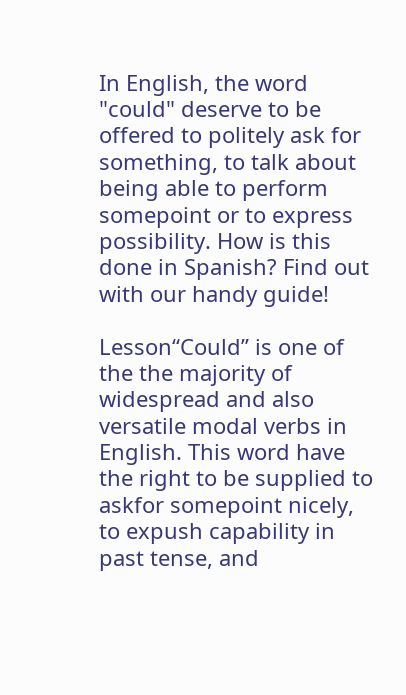In English, the word "could" deserve to be offered to politely ask for something, to talk about being able to perform somepoint or to express possibility. How is this done in Spanish? Find out with our handy guide!

Lesson“Could” is one of the the majority of widespread and also versatile modal verbs in English. This word have the right to be supplied to askfor somepoint nicely, to expush capability in past tense, and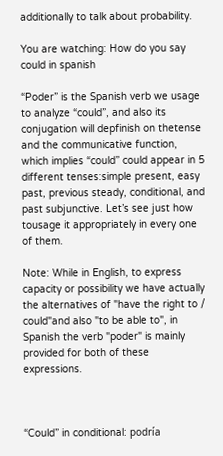additionally to talk about probability.

You are watching: How do you say could in spanish

“Poder” is the Spanish verb we usage to analyze “could”, and also its conjugation will depfinish on thetense and the communicative function, which implies “could” could appear in 5 different tenses:simple present, easy past, previous steady, conditional, and past subjunctive. Let’s see just how tousage it appropriately in every one of them.

Note: While in English, to express capacity or possibility we have actually the alternatives of "have the right to / could"and also "to be able to", in Spanish the verb "poder" is mainly provided for both of these expressions.



“Could” in conditional: podría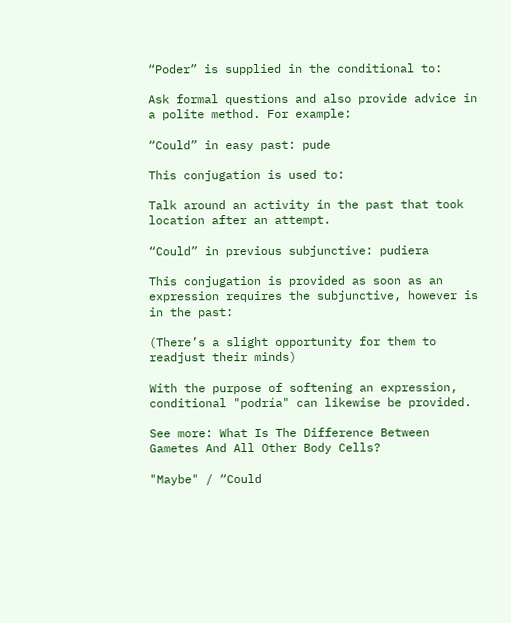“Poder” is supplied in the conditional to:

Ask formal questions and also provide advice in a polite method. For example:

“Could” in easy past: pude

This conjugation is used to:

Talk around an activity in the past that took location after an attempt.

“Could” in previous subjunctive: pudiera

This conjugation is provided as soon as an expression requires the subjunctive, however is in the past:

(There’s a slight opportunity for them to readjust their minds)

With the purpose of softening an expression, conditional "podría" can likewise be provided.

See more: What Is The Difference Between Gametes And All Other Body Cells?

"Maybe" / “Could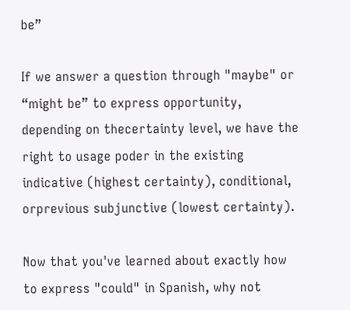be”

If we answer a question through "maybe" or “might be” to express opportunity, depending on thecertainty level, we have the right to usage poder in the existing indicative (highest certainty), conditional, orprevious subjunctive (lowest certainty).

Now that you've learned about exactly how to express "could" in Spanish, why not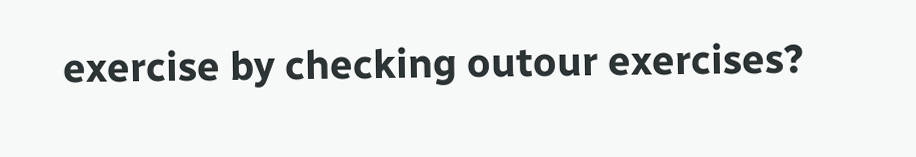exercise by checking outour exercises?